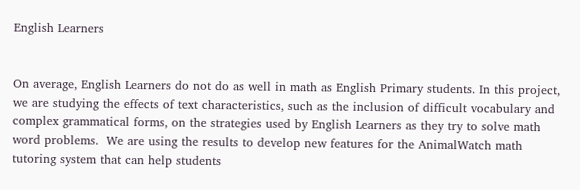English Learners


On average, English Learners do not do as well in math as English Primary students. In this project, we are studying the effects of text characteristics, such as the inclusion of difficult vocabulary and complex grammatical forms, on the strategies used by English Learners as they try to solve math word problems.  We are using the results to develop new features for the AnimalWatch math tutoring system that can help students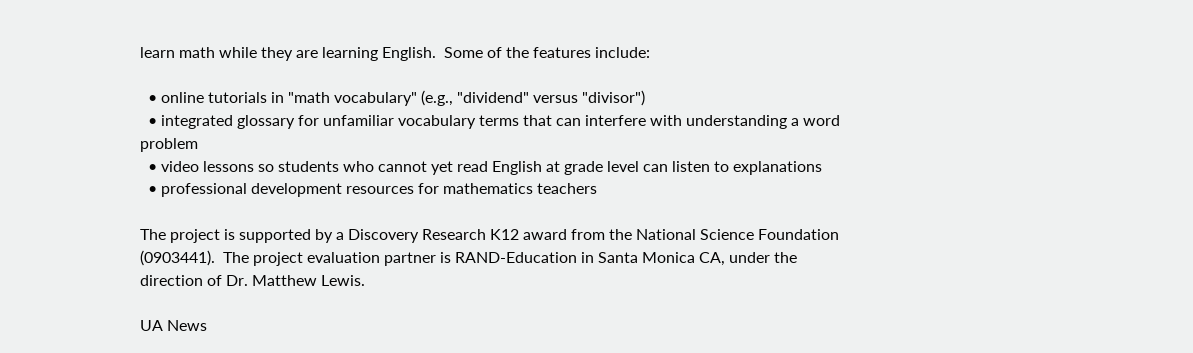learn math while they are learning English.  Some of the features include:

  • online tutorials in "math vocabulary" (e.g., "dividend" versus "divisor")
  • integrated glossary for unfamiliar vocabulary terms that can interfere with understanding a word problem
  • video lessons so students who cannot yet read English at grade level can listen to explanations
  • professional development resources for mathematics teachers

The project is supported by a Discovery Research K12 award from the National Science Foundation (0903441).  The project evaluation partner is RAND-Education in Santa Monica CA, under the direction of Dr. Matthew Lewis.

UA News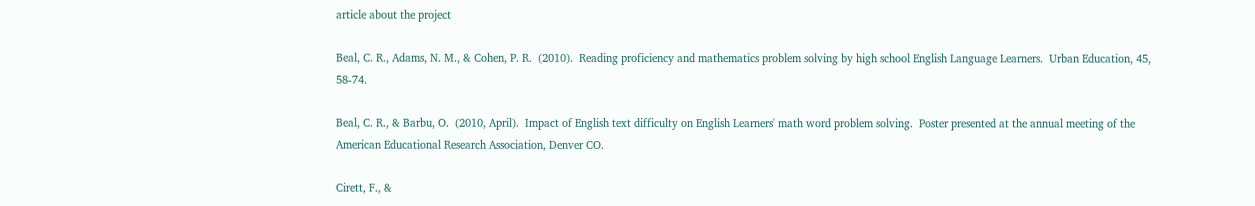article about the project

Beal, C. R., Adams, N. M., & Cohen, P. R.  (2010).  Reading proficiency and mathematics problem solving by high school English Language Learners.  Urban Education, 45, 58-74.

Beal, C. R., & Barbu, O.  (2010, April).  Impact of English text difficulty on English Learners' math word problem solving.  Poster presented at the annual meeting of the American Educational Research Association, Denver CO.

Cirett, F., &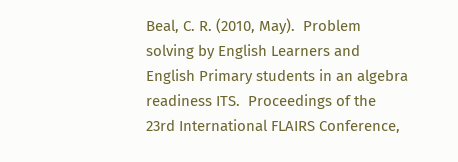Beal, C. R. (2010, May).  Problem solving by English Learners and English Primary students in an algebra readiness ITS.  Proceedings of the 23rd International FLAIRS Conference,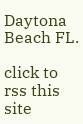Daytona Beach FL.

click to rss this site